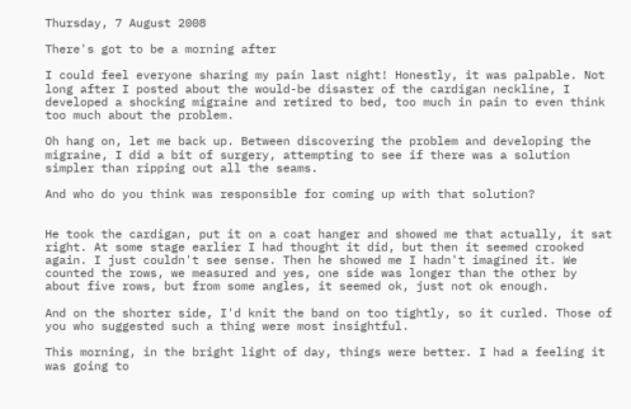Thursday, 7 August 2008

There's got to be a morning after

I could feel everyone sharing my pain last night! Honestly, it was palpable. Not long after I posted about the would-be disaster of the cardigan neckline, I developed a shocking migraine and retired to bed, too much in pain to even think too much about the problem.

Oh hang on, let me back up. Between discovering the problem and developing the migraine, I did a bit of surgery, attempting to see if there was a solution simpler than ripping out all the seams.

And who do you think was responsible for coming up with that solution?


He took the cardigan, put it on a coat hanger and showed me that actually, it sat right. At some stage earlier I had thought it did, but then it seemed crooked again. I just couldn't see sense. Then he showed me I hadn't imagined it. We counted the rows, we measured and yes, one side was longer than the other by about five rows, but from some angles, it seemed ok, just not ok enough.

And on the shorter side, I'd knit the band on too tightly, so it curled. Those of you who suggested such a thing were most insightful.

This morning, in the bright light of day, things were better. I had a feeling it was going to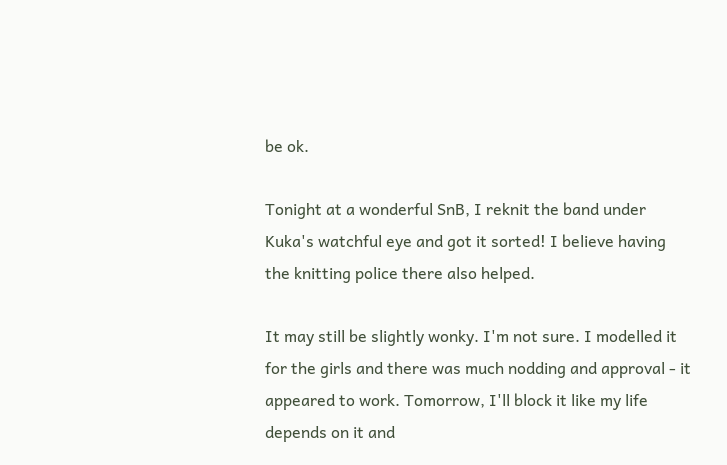be ok.

Tonight at a wonderful SnB, I reknit the band under Kuka's watchful eye and got it sorted! I believe having the knitting police there also helped.

It may still be slightly wonky. I'm not sure. I modelled it for the girls and there was much nodding and approval - it appeared to work. Tomorrow, I'll block it like my life depends on it and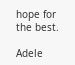hope for the best.

Adele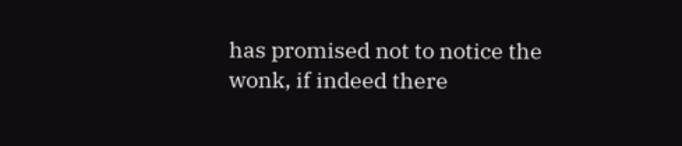has promised not to notice the wonk, if indeed there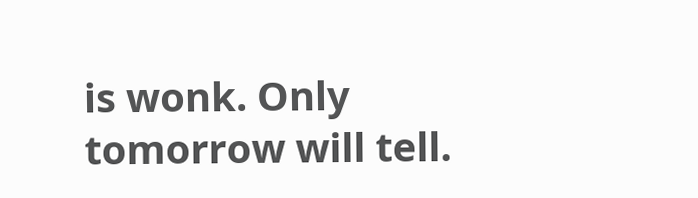is wonk. Only tomorrow will tell.